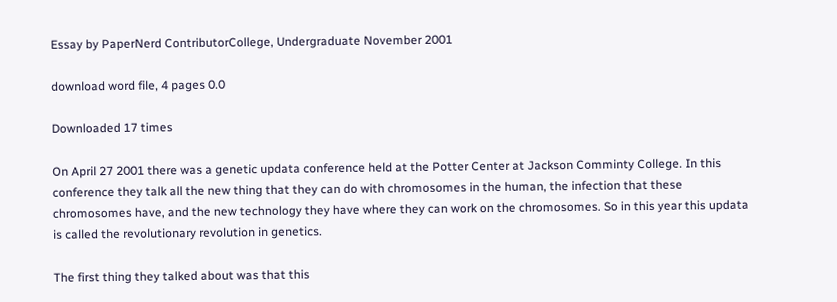Essay by PaperNerd ContributorCollege, Undergraduate November 2001

download word file, 4 pages 0.0

Downloaded 17 times

On April 27 2001 there was a genetic updata conference held at the Potter Center at Jackson Comminty College. In this conference they talk all the new thing that they can do with chromosomes in the human, the infection that these chromosomes have, and the new technology they have where they can work on the chromosomes. So in this year this updata is called the revolutionary revolution in genetics.

The first thing they talked about was that this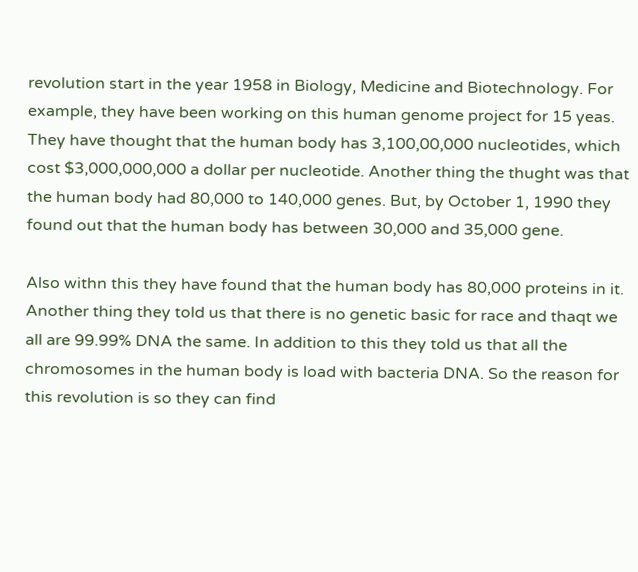revolution start in the year 1958 in Biology, Medicine and Biotechnology. For example, they have been working on this human genome project for 15 yeas. They have thought that the human body has 3,100,00,000 nucleotides, which cost $3,000,000,000 a dollar per nucleotide. Another thing the thught was that the human body had 80,000 to 140,000 genes. But, by October 1, 1990 they found out that the human body has between 30,000 and 35,000 gene.

Also withn this they have found that the human body has 80,000 proteins in it. Another thing they told us that there is no genetic basic for race and thaqt we all are 99.99% DNA the same. In addition to this they told us that all the chromosomes in the human body is load with bacteria DNA. So the reason for this revolution is so they can find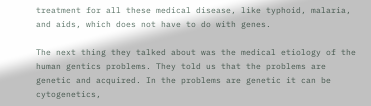treatment for all these medical disease, like typhoid, malaria, and aids, which does not have to do with genes.

The next thing they talked about was the medical etiology of the human gentics problems. They told us that the problems are genetic and acquired. In the problems are genetic it can be cytogenetics,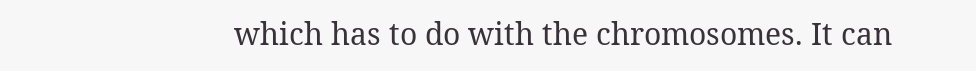which has to do with the chromosomes. It can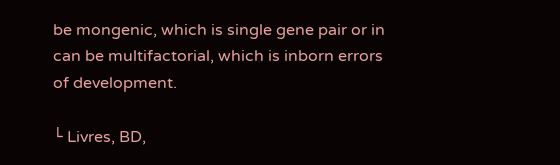be mongenic, which is single gene pair or in can be multifactorial, which is inborn errors of development.

└ Livres, BD,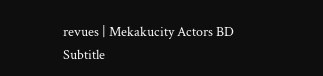revues | Mekakucity Actors BD Subtitle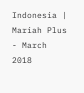Indonesia | Mariah Plus - March 2018